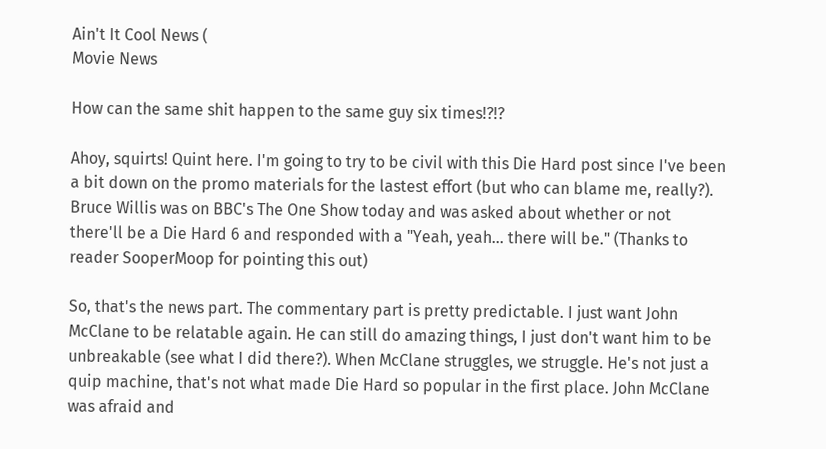Ain't It Cool News (
Movie News

How can the same shit happen to the same guy six times!?!?

Ahoy, squirts! Quint here. I'm going to try to be civil with this Die Hard post since I've been a bit down on the promo materials for the lastest effort (but who can blame me, really?). Bruce Willis was on BBC's The One Show today and was asked about whether or not there'll be a Die Hard 6 and responded with a "Yeah, yeah... there will be." (Thanks to reader SooperMoop for pointing this out)

So, that's the news part. The commentary part is pretty predictable. I just want John McClane to be relatable again. He can still do amazing things, I just don't want him to be unbreakable (see what I did there?). When McClane struggles, we struggle. He's not just a quip machine, that's not what made Die Hard so popular in the first place. John McClane was afraid and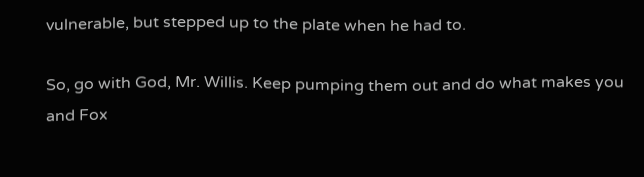vulnerable, but stepped up to the plate when he had to.

So, go with God, Mr. Willis. Keep pumping them out and do what makes you and Fox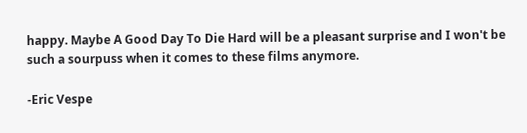happy. Maybe A Good Day To Die Hard will be a pleasant surprise and I won't be such a sourpuss when it comes to these films anymore.

-Eric Vespe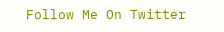Follow Me On Twitter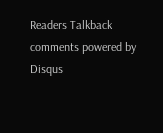Readers Talkback
comments powered by Disqus